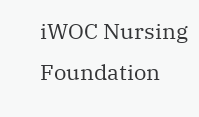iWOC Nursing Foundation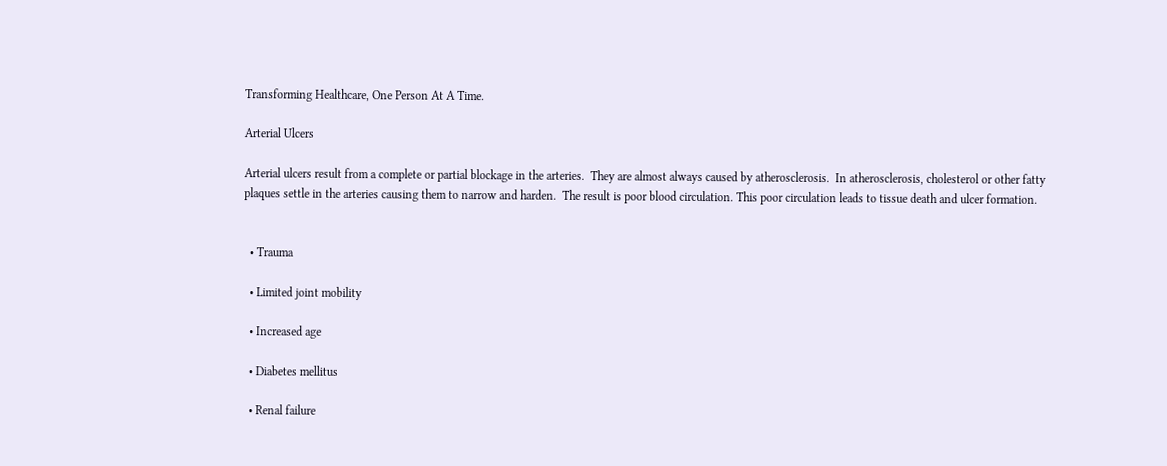Transforming Healthcare, One Person At A Time.

Arterial Ulcers

Arterial ulcers result from a complete or partial blockage in the arteries.  They are almost always caused by atherosclerosis.  In atherosclerosis, cholesterol or other fatty plaques settle in the arteries causing them to narrow and harden.  The result is poor blood circulation. This poor circulation leads to tissue death and ulcer formation.


  • Trauma

  • Limited joint mobility

  • Increased age

  • Diabetes mellitus

  • Renal failure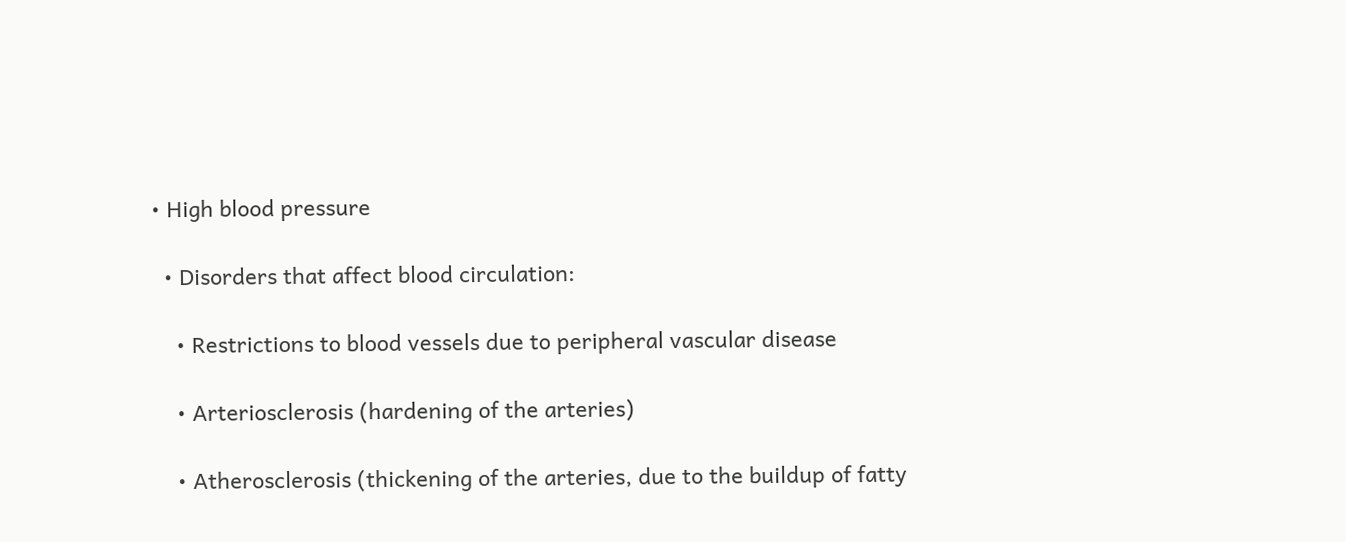• High blood pressure

  • Disorders that affect blood circulation:

    • Restrictions to blood vessels due to peripheral vascular disease

    • Arteriosclerosis (hardening of the arteries)

    • Atherosclerosis (thickening of the arteries, due to the buildup of fatty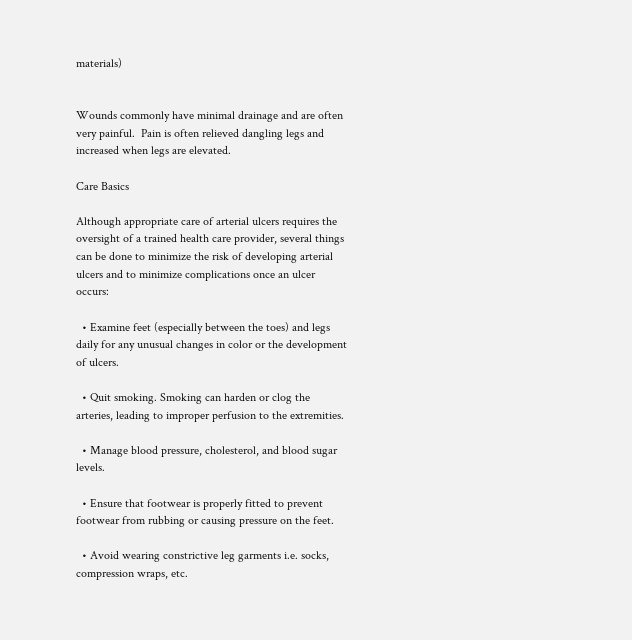materials)


Wounds commonly have minimal drainage and are often very painful.  Pain is often relieved dangling legs and increased when legs are elevated.

Care Basics

Although appropriate care of arterial ulcers requires the oversight of a trained health care provider, several things can be done to minimize the risk of developing arterial ulcers and to minimize complications once an ulcer occurs:

  • Examine feet (especially between the toes) and legs daily for any unusual changes in color or the development of ulcers.

  • Quit smoking. Smoking can harden or clog the arteries, leading to improper perfusion to the extremities.

  • Manage blood pressure, cholesterol, and blood sugar levels.

  • Ensure that footwear is properly fitted to prevent footwear from rubbing or causing pressure on the feet.

  • Avoid wearing constrictive leg garments i.e. socks, compression wraps, etc.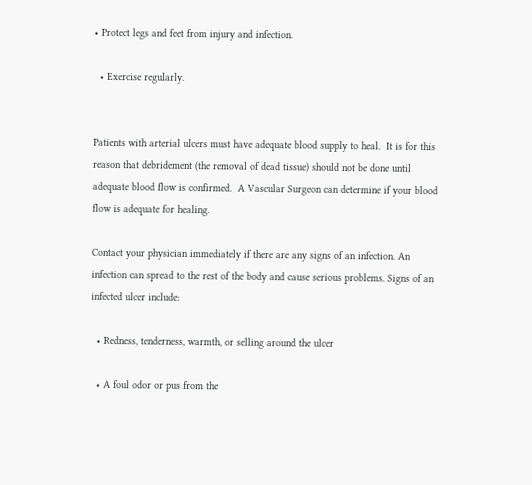• Protect legs and feet from injury and infection.

  • Exercise regularly.


Patients with arterial ulcers must have adequate blood supply to heal.  It is for this reason that debridement (the removal of dead tissue) should not be done until adequate blood flow is confirmed.  A Vascular Surgeon can determine if your blood flow is adequate for healing.

Contact your physician immediately if there are any signs of an infection. An infection can spread to the rest of the body and cause serious problems. Signs of an infected ulcer include:

  • Redness, tenderness, warmth, or selling around the ulcer

  • A foul odor or pus from the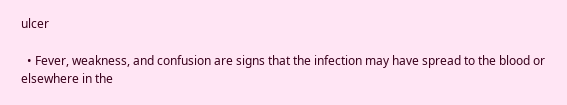ulcer

  • Fever, weakness, and confusion are signs that the infection may have spread to the blood or elsewhere in the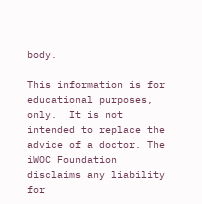body.

This information is for educational purposes, only.  It is not intended to replace the advice of a doctor. The iWOC Foundation disclaims any liability for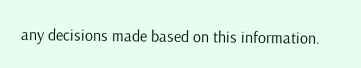any decisions made based on this information.